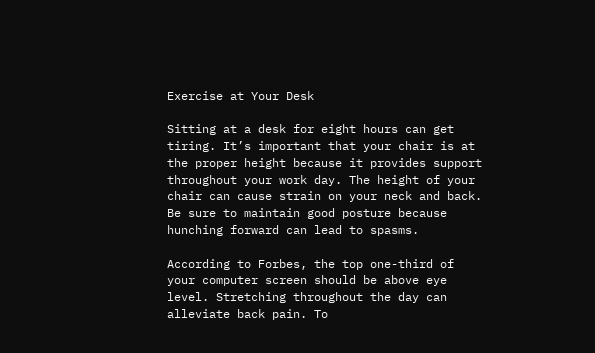Exercise at Your Desk

Sitting at a desk for eight hours can get tiring. It’s important that your chair is at the proper height because it provides support throughout your work day. The height of your chair can cause strain on your neck and back. Be sure to maintain good posture because hunching forward can lead to spasms.

According to Forbes, the top one-third of your computer screen should be above eye level. Stretching throughout the day can alleviate back pain. To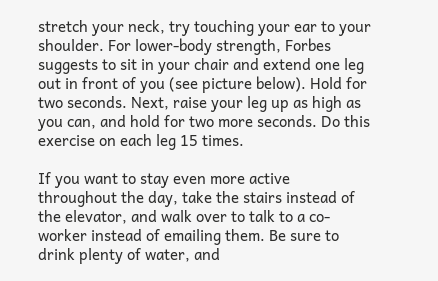stretch your neck, try touching your ear to your shoulder. For lower-body strength, Forbes suggests to sit in your chair and extend one leg out in front of you (see picture below). Hold for two seconds. Next, raise your leg up as high as you can, and hold for two more seconds. Do this exercise on each leg 15 times.

If you want to stay even more active throughout the day, take the stairs instead of the elevator, and walk over to talk to a co-worker instead of emailing them. Be sure to drink plenty of water, and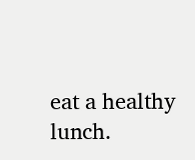eat a healthy lunch.